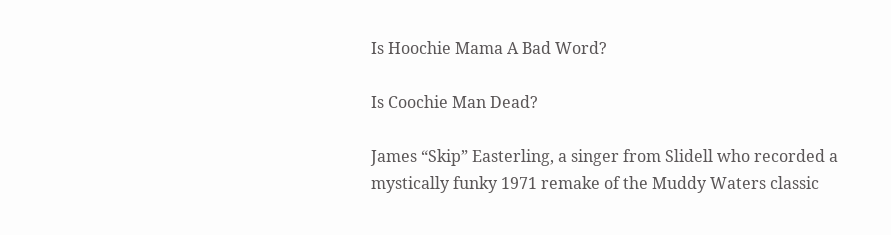Is Hoochie Mama A Bad Word?

Is Coochie Man Dead?

James “Skip” Easterling, a singer from Slidell who recorded a mystically funky 1971 remake of the Muddy Waters classic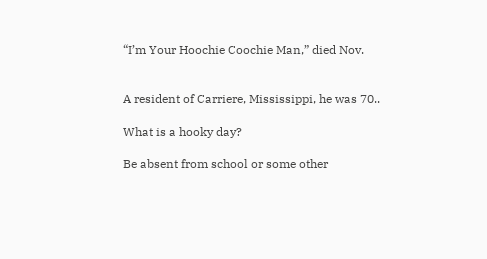“I’m Your Hoochie Coochie Man,” died Nov.


A resident of Carriere, Mississippi, he was 70..

What is a hooky day?

Be absent from school or some other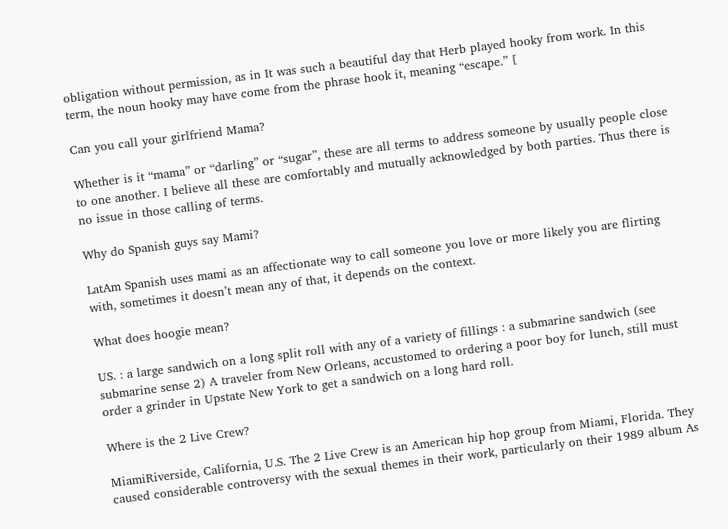obligation without permission, as in It was such a beautiful day that Herb played hooky from work. In this term, the noun hooky may have come from the phrase hook it, meaning “escape.” [

Can you call your girlfriend Mama?

Whether is it “mama” or “darling” or “sugar”, these are all terms to address someone by usually people close to one another. I believe all these are comfortably and mutually acknowledged by both parties. Thus there is no issue in those calling of terms.

Why do Spanish guys say Mami?

LatAm Spanish uses mami as an affectionate way to call someone you love or more likely you are flirting with, sometimes it doesn’t mean any of that, it depends on the context.

What does hoogie mean?

US. : a large sandwich on a long split roll with any of a variety of fillings : a submarine sandwich (see submarine sense 2) A traveler from New Orleans, accustomed to ordering a poor boy for lunch, still must order a grinder in Upstate New York to get a sandwich on a long hard roll.

Where is the 2 Live Crew?

MiamiRiverside, California, U.S. The 2 Live Crew is an American hip hop group from Miami, Florida. They caused considerable controversy with the sexual themes in their work, particularly on their 1989 album As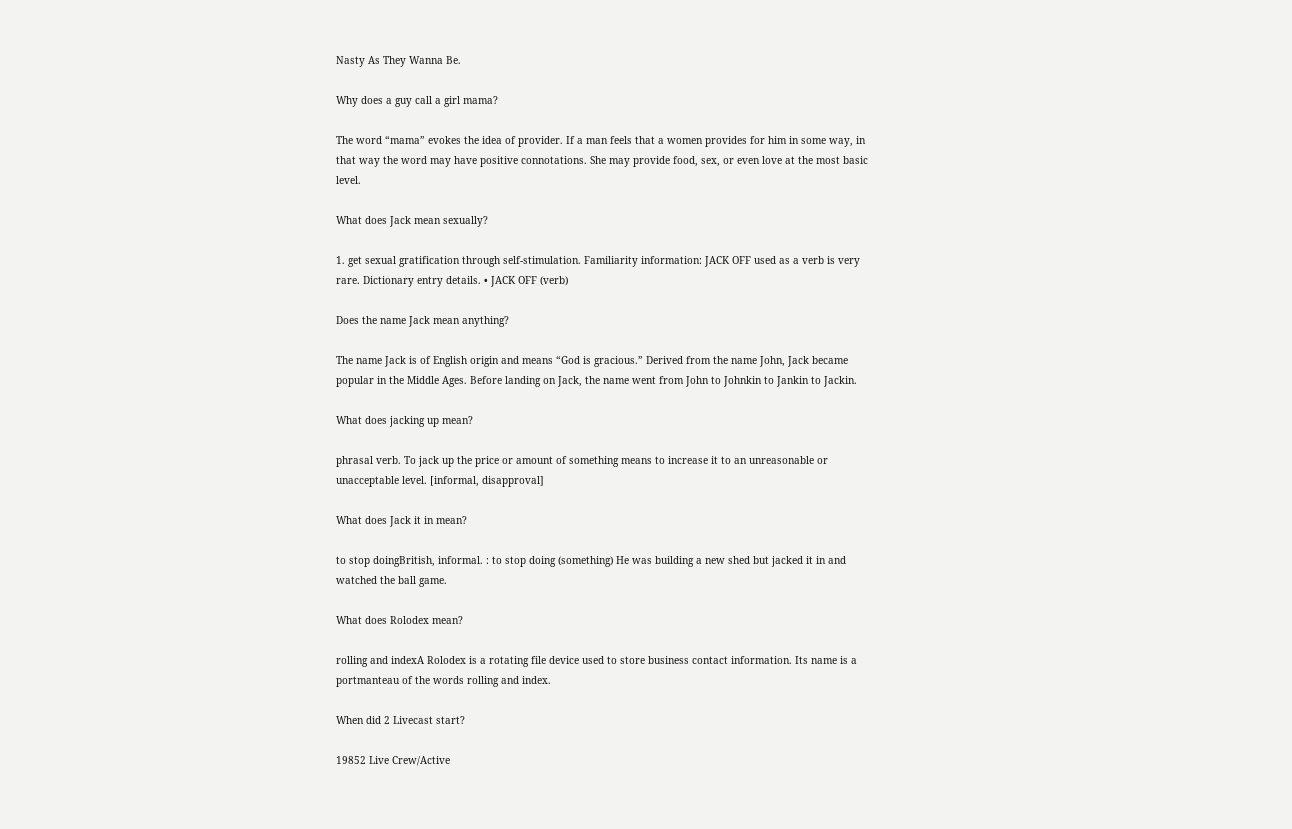Nasty As They Wanna Be.

Why does a guy call a girl mama?

The word “mama” evokes the idea of provider. If a man feels that a women provides for him in some way, in that way the word may have positive connotations. She may provide food, sex, or even love at the most basic level.

What does Jack mean sexually?

1. get sexual gratification through self-stimulation. Familiarity information: JACK OFF used as a verb is very rare. Dictionary entry details. • JACK OFF (verb)

Does the name Jack mean anything?

The name Jack is of English origin and means “God is gracious.” Derived from the name John, Jack became popular in the Middle Ages. Before landing on Jack, the name went from John to Johnkin to Jankin to Jackin.

What does jacking up mean?

phrasal verb. To jack up the price or amount of something means to increase it to an unreasonable or unacceptable level. [informal, disapproval]

What does Jack it in mean?

to stop doingBritish, informal. : to stop doing (something) He was building a new shed but jacked it in and watched the ball game.

What does Rolodex mean?

rolling and indexA Rolodex is a rotating file device used to store business contact information. Its name is a portmanteau of the words rolling and index.

When did 2 Livecast start?

19852 Live Crew/Active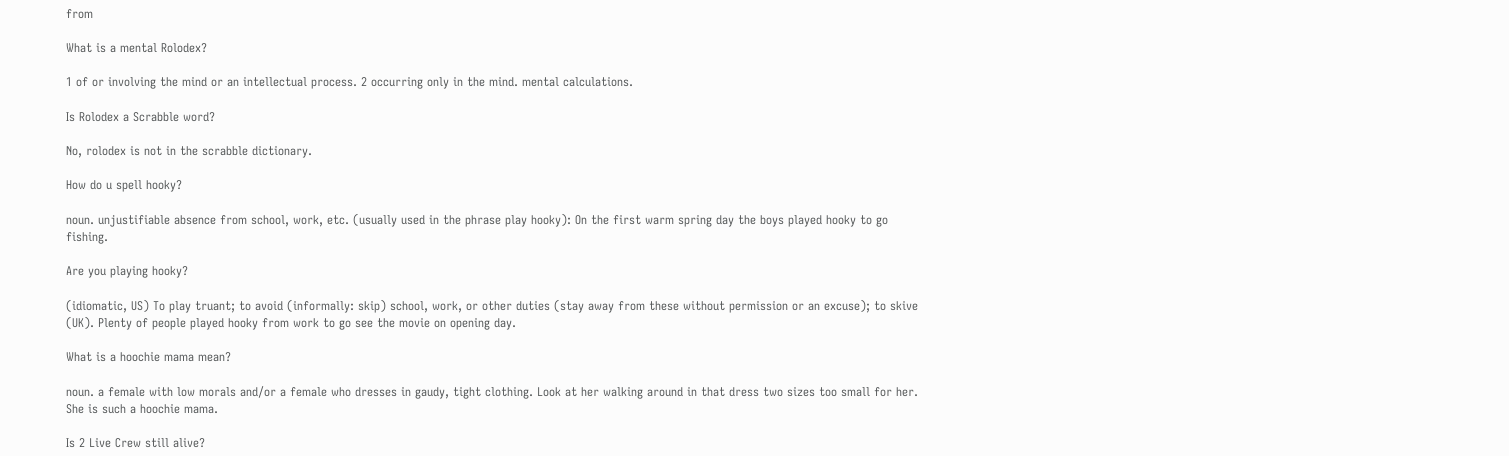from

What is a mental Rolodex?

1 of or involving the mind or an intellectual process. 2 occurring only in the mind. mental calculations.

Is Rolodex a Scrabble word?

No, rolodex is not in the scrabble dictionary.

How do u spell hooky?

noun. unjustifiable absence from school, work, etc. (usually used in the phrase play hooky): On the first warm spring day the boys played hooky to go fishing.

Are you playing hooky?

(idiomatic, US) To play truant; to avoid (informally: skip) school, work, or other duties (stay away from these without permission or an excuse); to skive (UK). Plenty of people played hooky from work to go see the movie on opening day.

What is a hoochie mama mean?

noun. a female with low morals and/or a female who dresses in gaudy, tight clothing. Look at her walking around in that dress two sizes too small for her. She is such a hoochie mama.

Is 2 Live Crew still alive?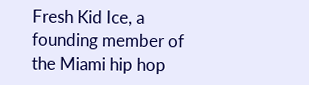Fresh Kid Ice, a founding member of the Miami hip hop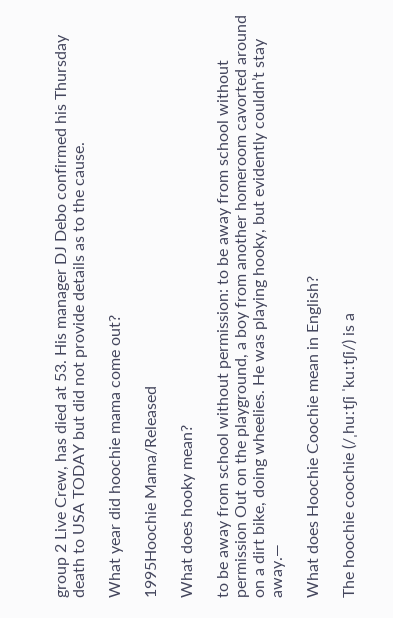group 2 Live Crew, has died at 53. His manager DJ Debo confirmed his Thursday death to USA TODAY but did not provide details as to the cause.

What year did hoochie mama come out?

1995Hoochie Mama/Released

What does hooky mean?

to be away from school without permission: to be away from school without permission Out on the playground, a boy from another homeroom cavorted around on a dirt bike, doing wheelies. He was playing hooky, but evidently couldn’t stay away.—

What does Hoochie Coochie mean in English?

The hoochie coochie (/ˌhuːtʃi ˈkuːtʃi/) is a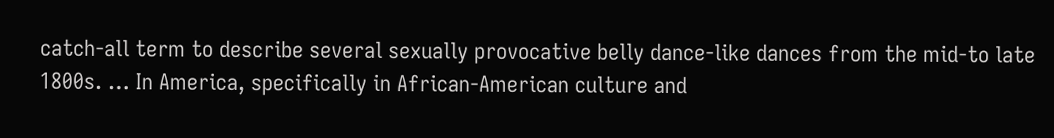catch-all term to describe several sexually provocative belly dance-like dances from the mid-to late 1800s. … In America, specifically in African-American culture and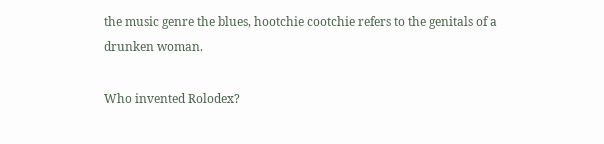the music genre the blues, hootchie cootchie refers to the genitals of a drunken woman.

Who invented Rolodex?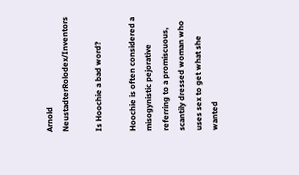Arnold NeustadterRolodex/Inventors

Is Hoochie a bad word?

Hoochie is often considered a misogynistic pejorative referring to a promiscuous, scantily dressed woman who uses sex to get what she wanted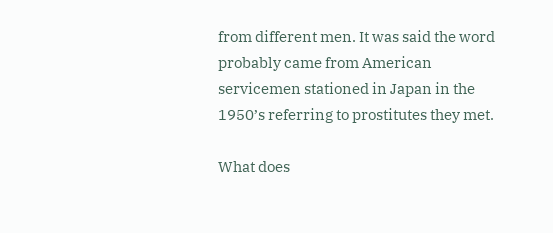from different men. It was said the word probably came from American servicemen stationed in Japan in the 1950’s referring to prostitutes they met.

What does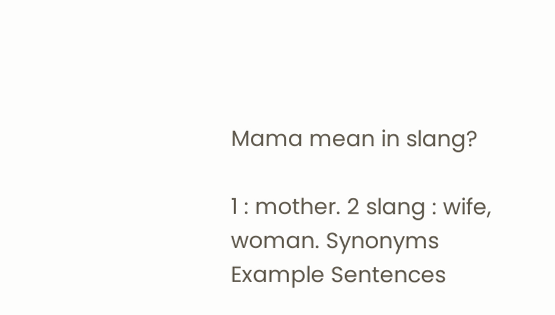Mama mean in slang?

1 : mother. 2 slang : wife, woman. Synonyms Example Sentences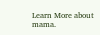Learn More about mama.